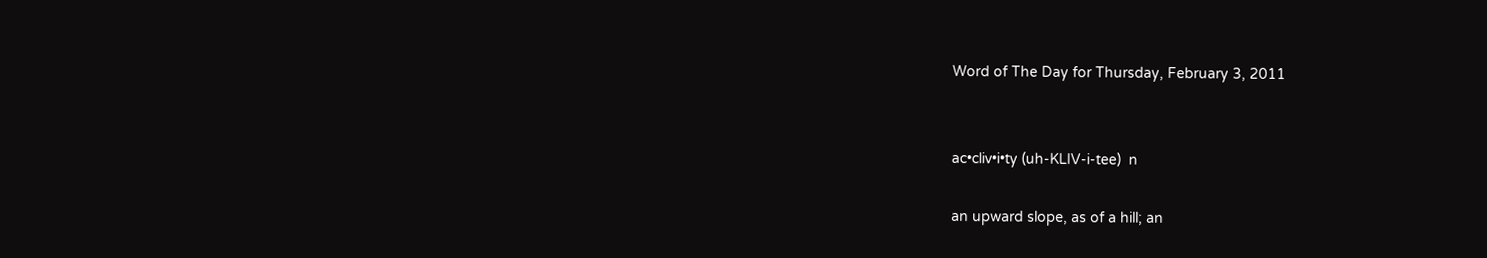Word of The Day for Thursday, February 3, 2011


ac•cliv•i•ty (uh-KLIV-i-tee)  n

an upward slope, as of a hill; an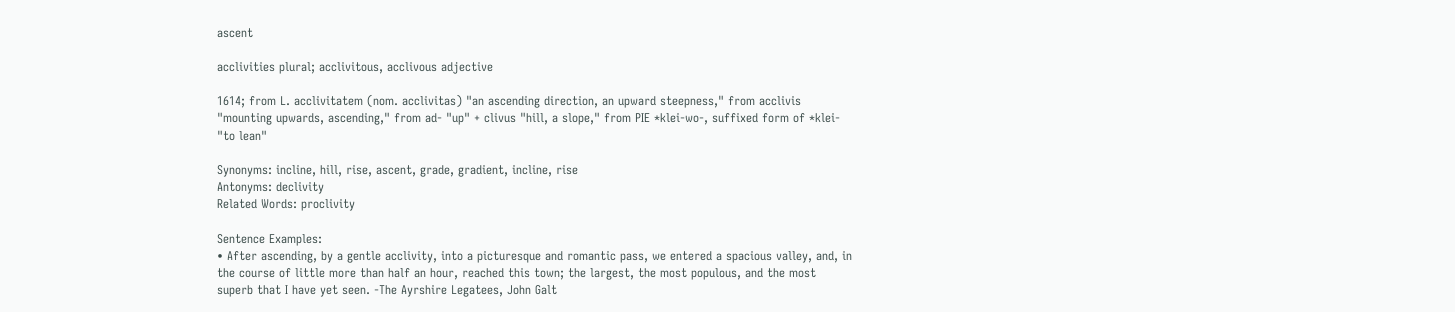ascent

acclivities plural; acclivitous, acclivous adjective

1614; from L. acclivitatem (nom. acclivitas) "an ascending direction, an upward steepness," from acclivis "mounting upwards, ascending," from ad- "up" + clivus "hill, a slope," from PIE *klei-wo-, suffixed form of *klei- "to lean"

Synonyms: incline, hill, rise, ascent, grade, gradient, incline, rise
Antonyms: declivity
Related Words: proclivity

Sentence Examples:
• After ascending, by a gentle acclivity, into a picturesque and romantic pass, we entered a spacious valley, and, in the course of little more than half an hour, reached this town; the largest, the most populous, and the most superb that I have yet seen. -The Ayrshire Legatees, John Galt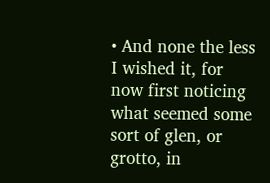• And none the less I wished it, for now first noticing what seemed some sort of glen, or grotto, in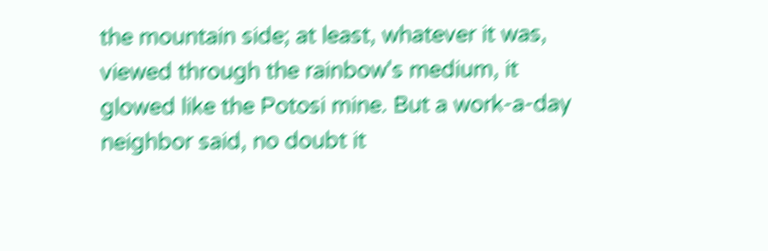the mountain side; at least, whatever it was, viewed through the rainbow's medium, it glowed like the Potosi mine. But a work-a-day neighbor said, no doubt it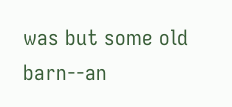was but some old barn--an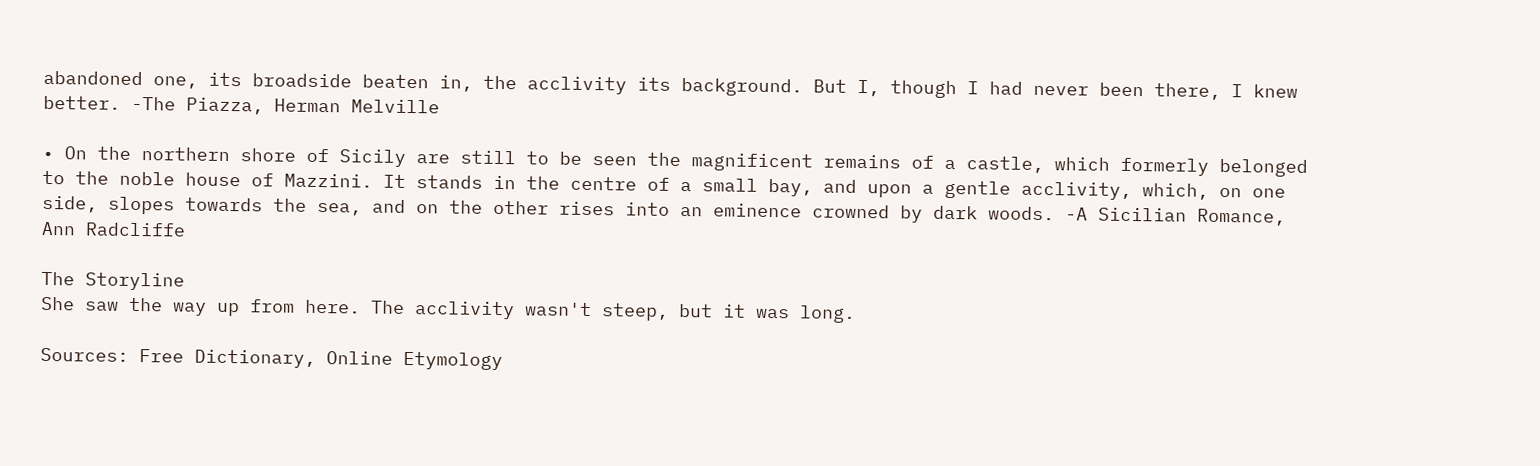abandoned one, its broadside beaten in, the acclivity its background. But I, though I had never been there, I knew better. -The Piazza, Herman Melville

• On the northern shore of Sicily are still to be seen the magnificent remains of a castle, which formerly belonged to the noble house of Mazzini. It stands in the centre of a small bay, and upon a gentle acclivity, which, on one side, slopes towards the sea, and on the other rises into an eminence crowned by dark woods. -A Sicilian Romance, Ann Radcliffe

The Storyline
She saw the way up from here. The acclivity wasn't steep, but it was long.

Sources: Free Dictionary, Online Etymology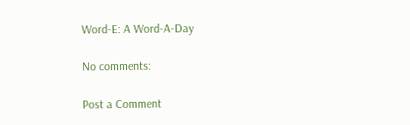Word-E: A Word-A-Day

No comments:

Post a Comment